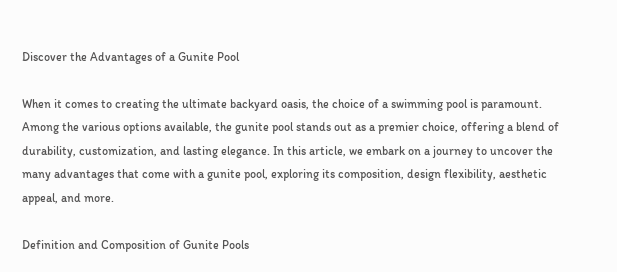Discover the Advantages of a Gunite Pool

When it comes to creating the ultimate backyard oasis, the choice of a swimming pool is paramount. Among the various options available, the gunite pool stands out as a premier choice, offering a blend of durability, customization, and lasting elegance. In this article, we embark on a journey to uncover the many advantages that come with a gunite pool, exploring its composition, design flexibility, aesthetic appeal, and more.

Definition and Composition of Gunite Pools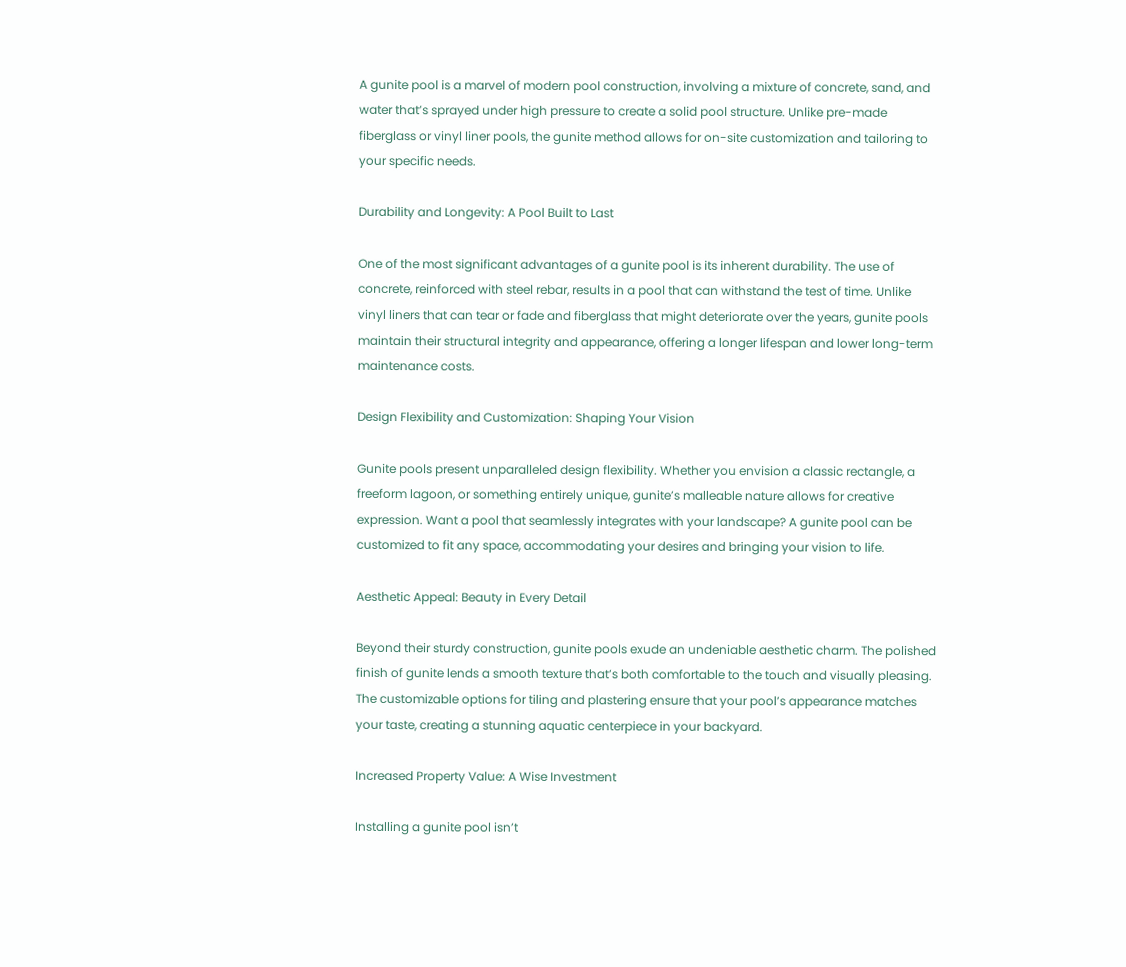A gunite pool is a marvel of modern pool construction, involving a mixture of concrete, sand, and water that’s sprayed under high pressure to create a solid pool structure. Unlike pre-made fiberglass or vinyl liner pools, the gunite method allows for on-site customization and tailoring to your specific needs.

Durability and Longevity: A Pool Built to Last

One of the most significant advantages of a gunite pool is its inherent durability. The use of concrete, reinforced with steel rebar, results in a pool that can withstand the test of time. Unlike vinyl liners that can tear or fade and fiberglass that might deteriorate over the years, gunite pools maintain their structural integrity and appearance, offering a longer lifespan and lower long-term maintenance costs.

Design Flexibility and Customization: Shaping Your Vision

Gunite pools present unparalleled design flexibility. Whether you envision a classic rectangle, a freeform lagoon, or something entirely unique, gunite’s malleable nature allows for creative expression. Want a pool that seamlessly integrates with your landscape? A gunite pool can be customized to fit any space, accommodating your desires and bringing your vision to life.

Aesthetic Appeal: Beauty in Every Detail

Beyond their sturdy construction, gunite pools exude an undeniable aesthetic charm. The polished finish of gunite lends a smooth texture that’s both comfortable to the touch and visually pleasing. The customizable options for tiling and plastering ensure that your pool’s appearance matches your taste, creating a stunning aquatic centerpiece in your backyard.

Increased Property Value: A Wise Investment

Installing a gunite pool isn’t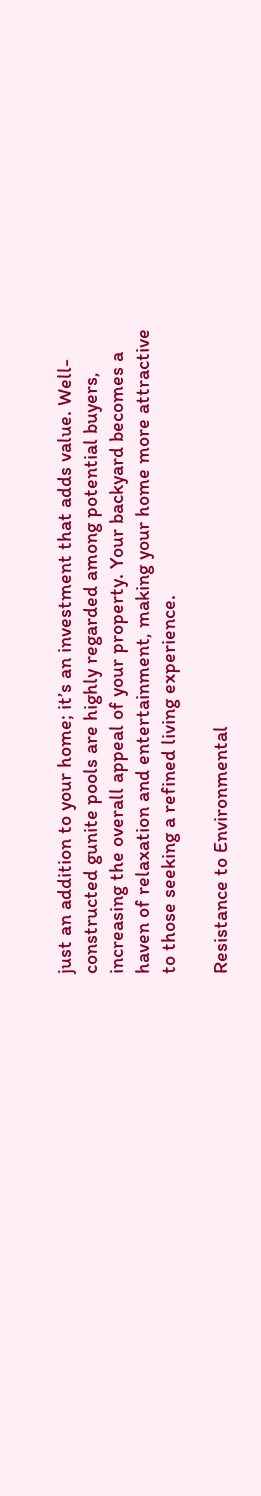just an addition to your home; it’s an investment that adds value. Well-constructed gunite pools are highly regarded among potential buyers, increasing the overall appeal of your property. Your backyard becomes a haven of relaxation and entertainment, making your home more attractive to those seeking a refined living experience.

Resistance to Environmental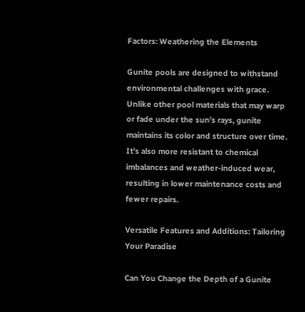Factors: Weathering the Elements

Gunite pools are designed to withstand environmental challenges with grace. Unlike other pool materials that may warp or fade under the sun’s rays, gunite maintains its color and structure over time. It’s also more resistant to chemical imbalances and weather-induced wear, resulting in lower maintenance costs and fewer repairs.

Versatile Features and Additions: Tailoring Your Paradise

Can You Change the Depth of a Gunite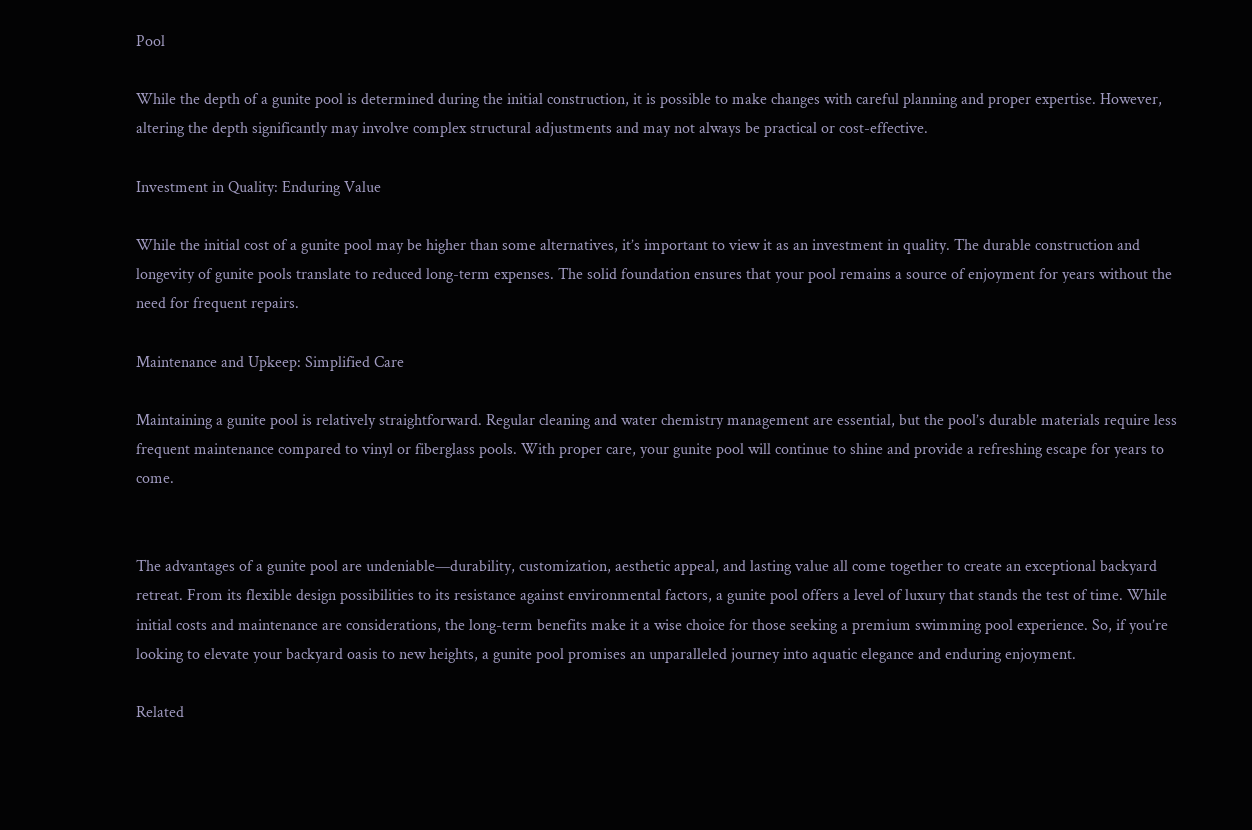Pool

While the depth of a gunite pool is determined during the initial construction, it is possible to make changes with careful planning and proper expertise. However, altering the depth significantly may involve complex structural adjustments and may not always be practical or cost-effective.

Investment in Quality: Enduring Value

While the initial cost of a gunite pool may be higher than some alternatives, it’s important to view it as an investment in quality. The durable construction and longevity of gunite pools translate to reduced long-term expenses. The solid foundation ensures that your pool remains a source of enjoyment for years without the need for frequent repairs.

Maintenance and Upkeep: Simplified Care

Maintaining a gunite pool is relatively straightforward. Regular cleaning and water chemistry management are essential, but the pool’s durable materials require less frequent maintenance compared to vinyl or fiberglass pools. With proper care, your gunite pool will continue to shine and provide a refreshing escape for years to come.


The advantages of a gunite pool are undeniable—durability, customization, aesthetic appeal, and lasting value all come together to create an exceptional backyard retreat. From its flexible design possibilities to its resistance against environmental factors, a gunite pool offers a level of luxury that stands the test of time. While initial costs and maintenance are considerations, the long-term benefits make it a wise choice for those seeking a premium swimming pool experience. So, if you’re looking to elevate your backyard oasis to new heights, a gunite pool promises an unparalleled journey into aquatic elegance and enduring enjoyment.

Related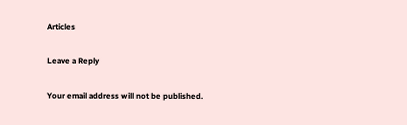Articles

Leave a Reply

Your email address will not be published.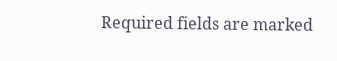Required fields are marked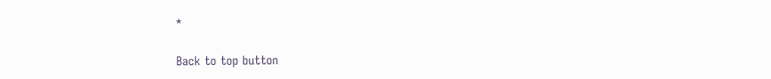*

Back to top button